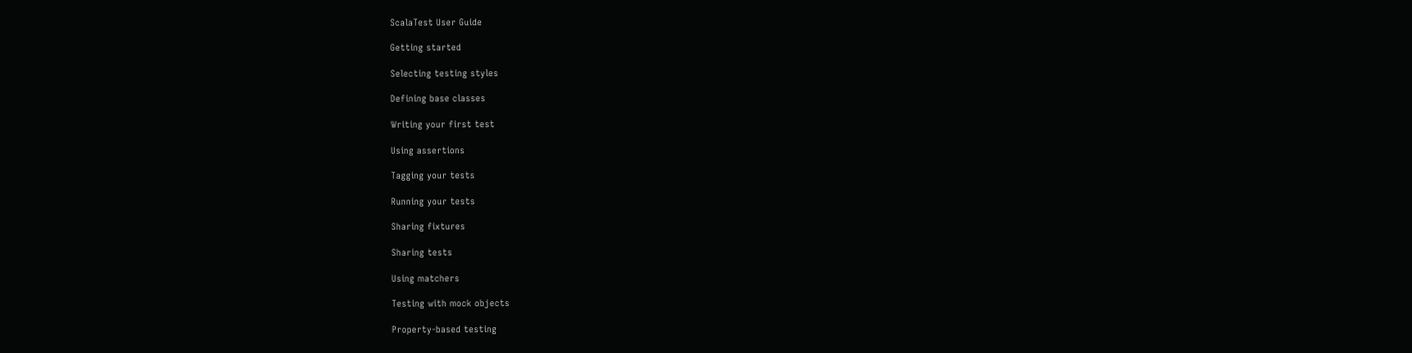ScalaTest User Guide

Getting started

Selecting testing styles

Defining base classes

Writing your first test

Using assertions

Tagging your tests

Running your tests

Sharing fixtures

Sharing tests

Using matchers

Testing with mock objects

Property-based testing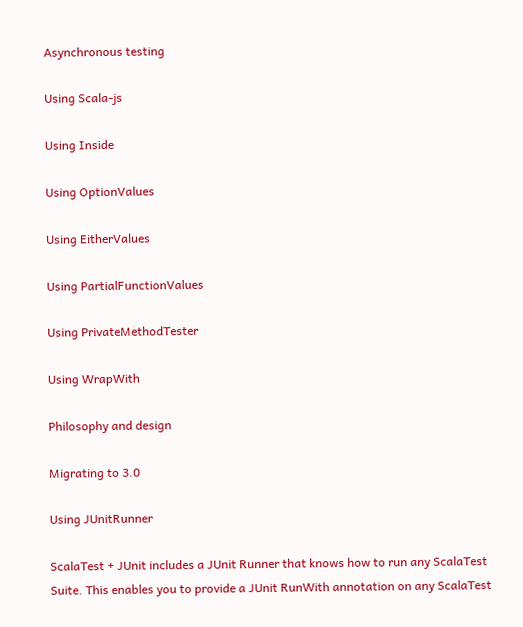Asynchronous testing

Using Scala-js

Using Inside

Using OptionValues

Using EitherValues

Using PartialFunctionValues

Using PrivateMethodTester

Using WrapWith

Philosophy and design

Migrating to 3.0

Using JUnitRunner

ScalaTest + JUnit includes a JUnit Runner that knows how to run any ScalaTest Suite. This enables you to provide a JUnit RunWith annotation on any ScalaTest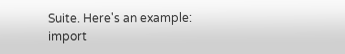Suite. Here's an example:
import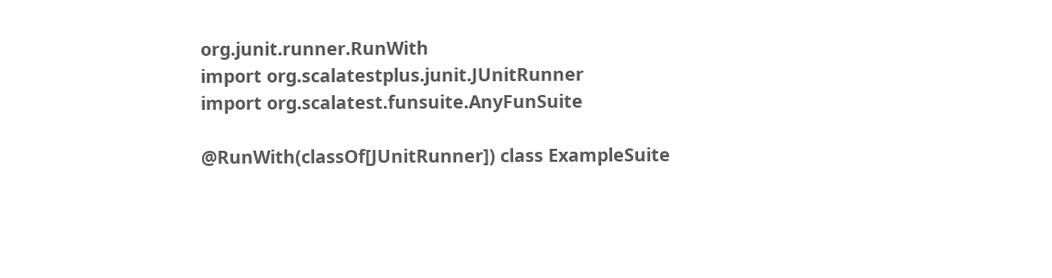org.junit.runner.RunWith
import org.scalatestplus.junit.JUnitRunner
import org.scalatest.funsuite.AnyFunSuite

@RunWith(classOf[JUnitRunner]) class ExampleSuite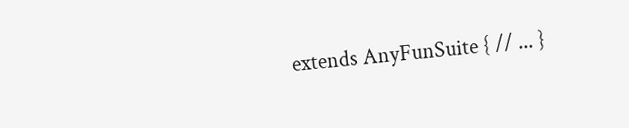extends AnyFunSuite { // ... }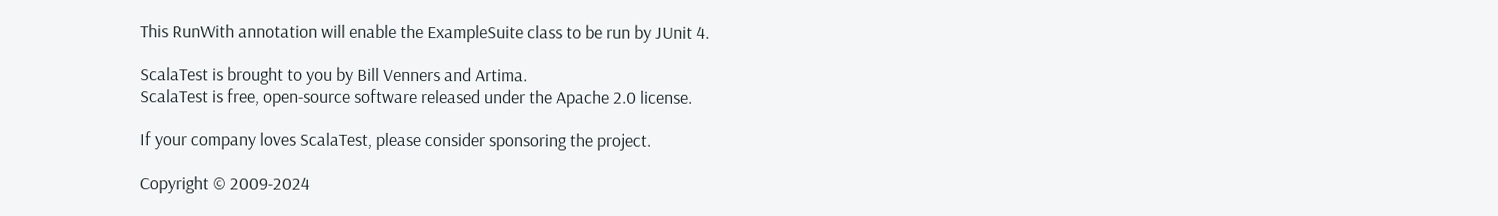This RunWith annotation will enable the ExampleSuite class to be run by JUnit 4.

ScalaTest is brought to you by Bill Venners and Artima.
ScalaTest is free, open-source software released under the Apache 2.0 license.

If your company loves ScalaTest, please consider sponsoring the project.

Copyright © 2009-2024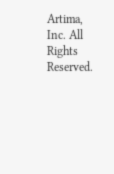Artima, Inc. All Rights Reserved.